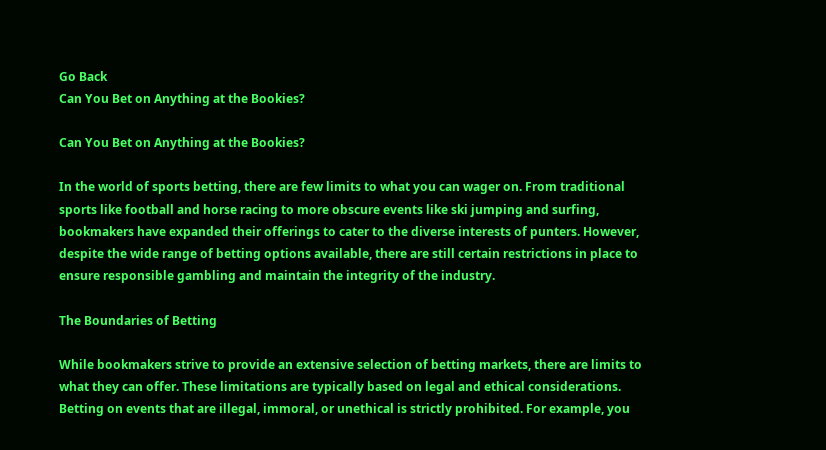Go Back
Can You Bet on Anything at the Bookies?

Can You Bet on Anything at the Bookies?

In the world of sports betting, there are few limits to what you can wager on. From traditional sports like football and horse racing to more obscure events like ski jumping and surfing, bookmakers have expanded their offerings to cater to the diverse interests of punters. However, despite the wide range of betting options available, there are still certain restrictions in place to ensure responsible gambling and maintain the integrity of the industry.

The Boundaries of Betting

While bookmakers strive to provide an extensive selection of betting markets, there are limits to what they can offer. These limitations are typically based on legal and ethical considerations. Betting on events that are illegal, immoral, or unethical is strictly prohibited. For example, you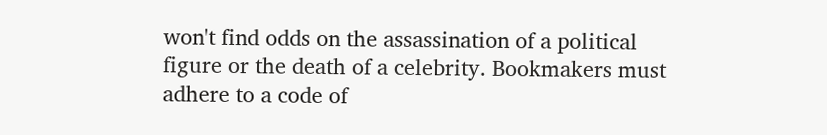won't find odds on the assassination of a political figure or the death of a celebrity. Bookmakers must adhere to a code of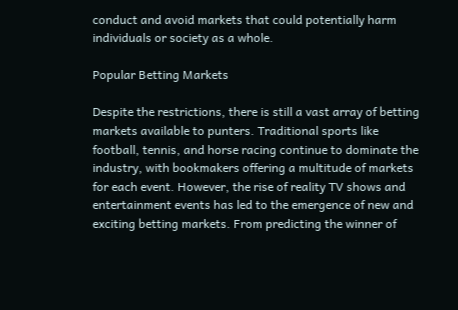conduct and avoid markets that could potentially harm individuals or society as a whole.

Popular Betting Markets

Despite the restrictions, there is still a vast array of betting markets available to punters. Traditional sports like football, tennis, and horse racing continue to dominate the industry, with bookmakers offering a multitude of markets for each event. However, the rise of reality TV shows and entertainment events has led to the emergence of new and exciting betting markets. From predicting the winner of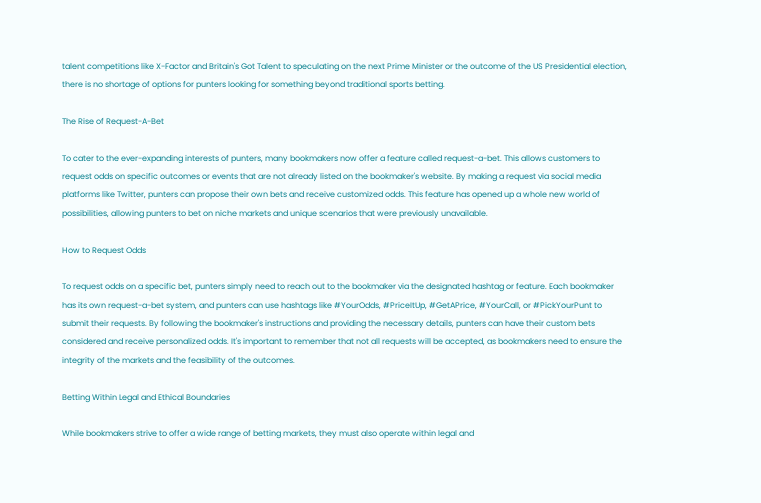talent competitions like X-Factor and Britain's Got Talent to speculating on the next Prime Minister or the outcome of the US Presidential election, there is no shortage of options for punters looking for something beyond traditional sports betting.

The Rise of Request-A-Bet

To cater to the ever-expanding interests of punters, many bookmakers now offer a feature called request-a-bet. This allows customers to request odds on specific outcomes or events that are not already listed on the bookmaker's website. By making a request via social media platforms like Twitter, punters can propose their own bets and receive customized odds. This feature has opened up a whole new world of possibilities, allowing punters to bet on niche markets and unique scenarios that were previously unavailable.

How to Request Odds

To request odds on a specific bet, punters simply need to reach out to the bookmaker via the designated hashtag or feature. Each bookmaker has its own request-a-bet system, and punters can use hashtags like #YourOdds, #PriceItUp, #GetAPrice, #YourCall, or #PickYourPunt to submit their requests. By following the bookmaker's instructions and providing the necessary details, punters can have their custom bets considered and receive personalized odds. It's important to remember that not all requests will be accepted, as bookmakers need to ensure the integrity of the markets and the feasibility of the outcomes.

Betting Within Legal and Ethical Boundaries

While bookmakers strive to offer a wide range of betting markets, they must also operate within legal and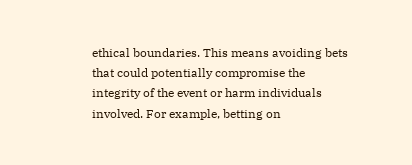ethical boundaries. This means avoiding bets that could potentially compromise the integrity of the event or harm individuals involved. For example, betting on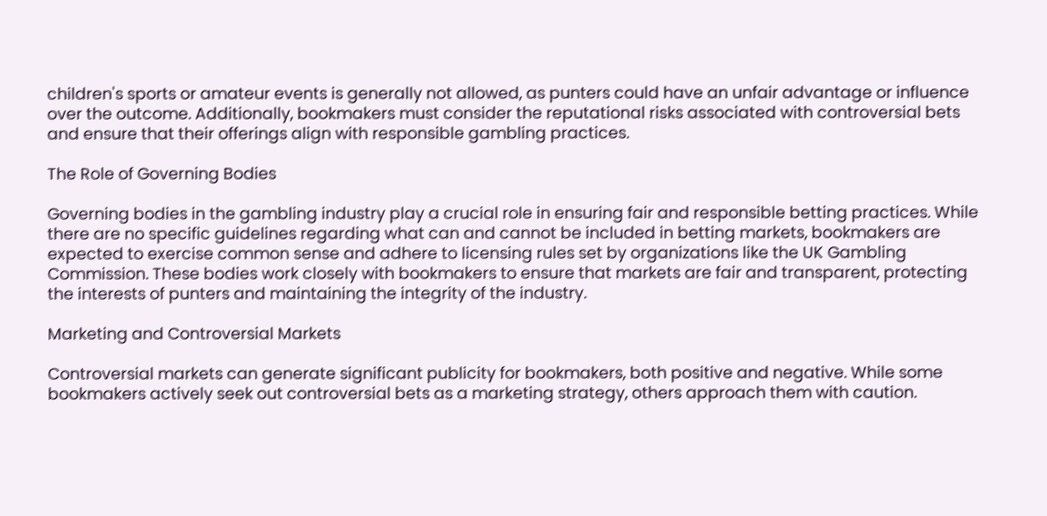children's sports or amateur events is generally not allowed, as punters could have an unfair advantage or influence over the outcome. Additionally, bookmakers must consider the reputational risks associated with controversial bets and ensure that their offerings align with responsible gambling practices.

The Role of Governing Bodies

Governing bodies in the gambling industry play a crucial role in ensuring fair and responsible betting practices. While there are no specific guidelines regarding what can and cannot be included in betting markets, bookmakers are expected to exercise common sense and adhere to licensing rules set by organizations like the UK Gambling Commission. These bodies work closely with bookmakers to ensure that markets are fair and transparent, protecting the interests of punters and maintaining the integrity of the industry.

Marketing and Controversial Markets

Controversial markets can generate significant publicity for bookmakers, both positive and negative. While some bookmakers actively seek out controversial bets as a marketing strategy, others approach them with caution.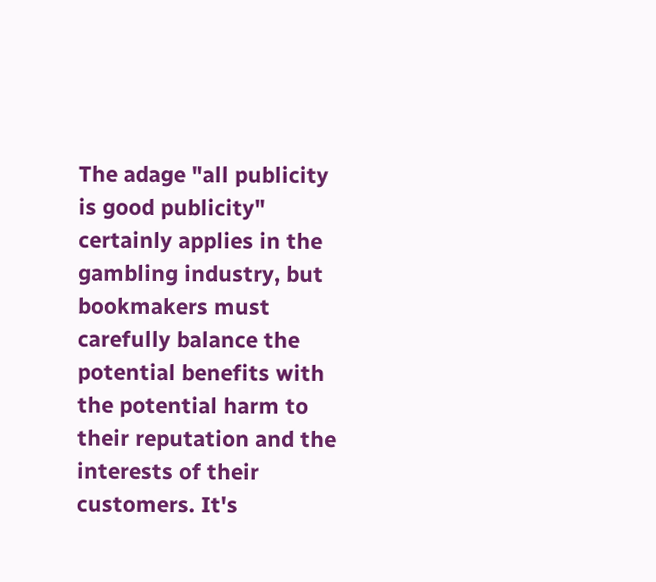The adage "all publicity is good publicity" certainly applies in the gambling industry, but bookmakers must carefully balance the potential benefits with the potential harm to their reputation and the interests of their customers. It's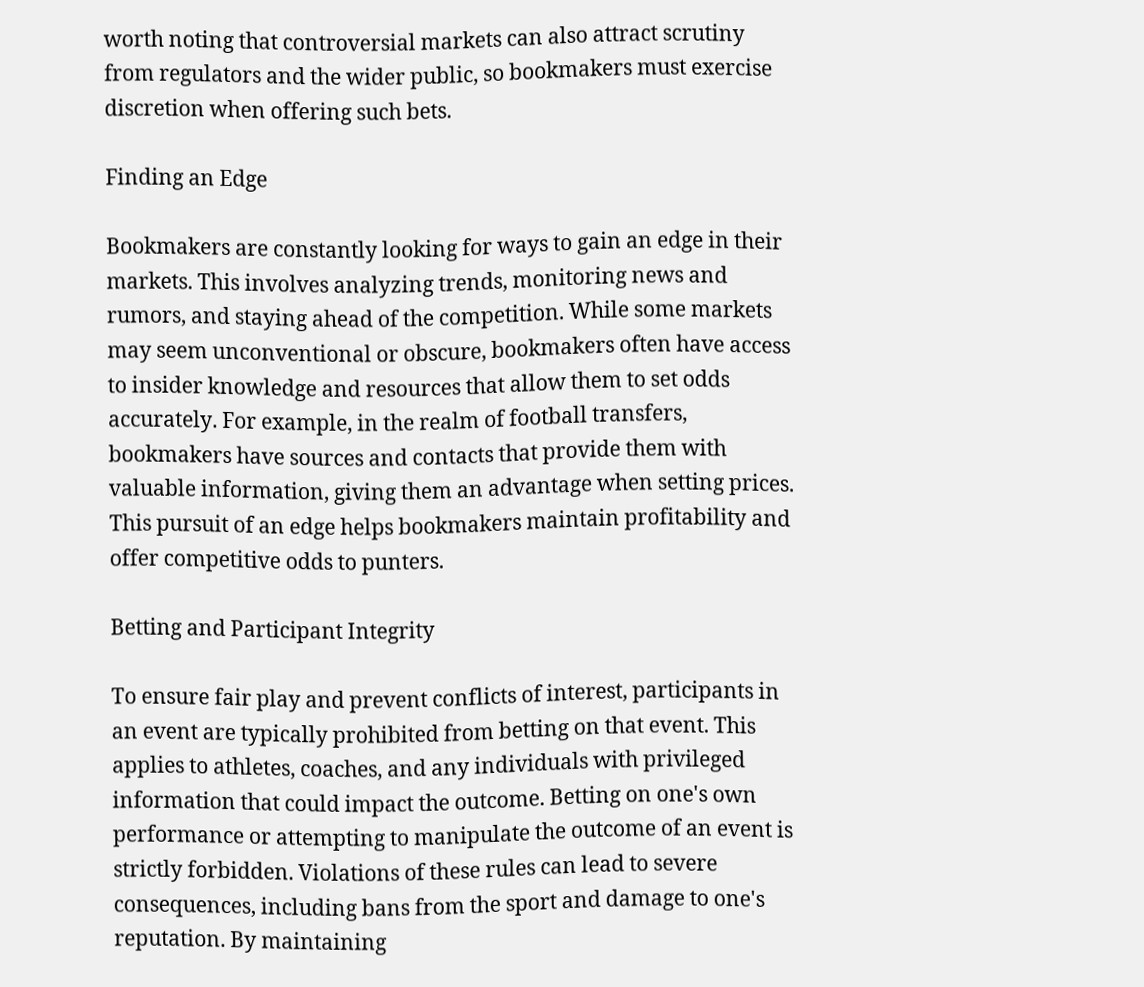worth noting that controversial markets can also attract scrutiny from regulators and the wider public, so bookmakers must exercise discretion when offering such bets.

Finding an Edge

Bookmakers are constantly looking for ways to gain an edge in their markets. This involves analyzing trends, monitoring news and rumors, and staying ahead of the competition. While some markets may seem unconventional or obscure, bookmakers often have access to insider knowledge and resources that allow them to set odds accurately. For example, in the realm of football transfers, bookmakers have sources and contacts that provide them with valuable information, giving them an advantage when setting prices. This pursuit of an edge helps bookmakers maintain profitability and offer competitive odds to punters.

Betting and Participant Integrity

To ensure fair play and prevent conflicts of interest, participants in an event are typically prohibited from betting on that event. This applies to athletes, coaches, and any individuals with privileged information that could impact the outcome. Betting on one's own performance or attempting to manipulate the outcome of an event is strictly forbidden. Violations of these rules can lead to severe consequences, including bans from the sport and damage to one's reputation. By maintaining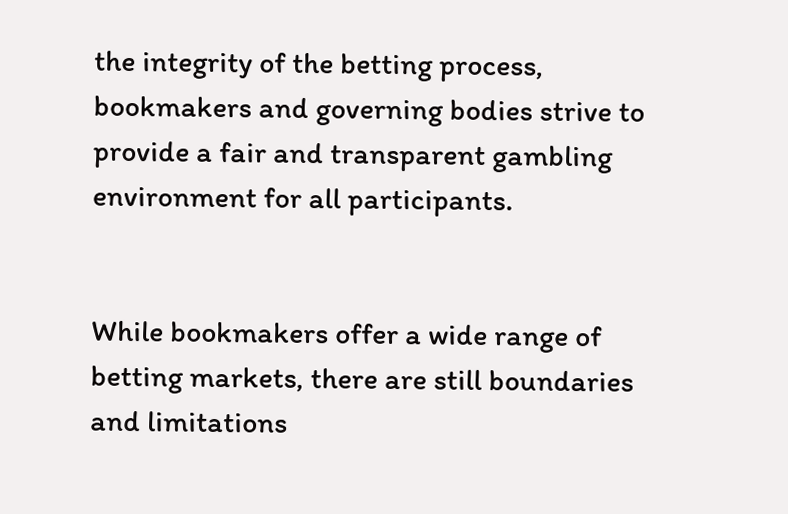the integrity of the betting process, bookmakers and governing bodies strive to provide a fair and transparent gambling environment for all participants.


While bookmakers offer a wide range of betting markets, there are still boundaries and limitations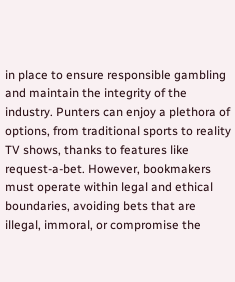in place to ensure responsible gambling and maintain the integrity of the industry. Punters can enjoy a plethora of options, from traditional sports to reality TV shows, thanks to features like request-a-bet. However, bookmakers must operate within legal and ethical boundaries, avoiding bets that are illegal, immoral, or compromise the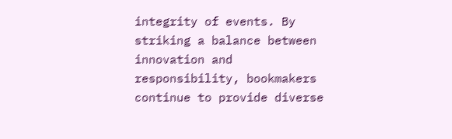integrity of events. By striking a balance between innovation and responsibility, bookmakers continue to provide diverse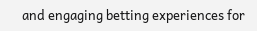and engaging betting experiences for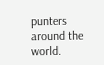punters around the world.